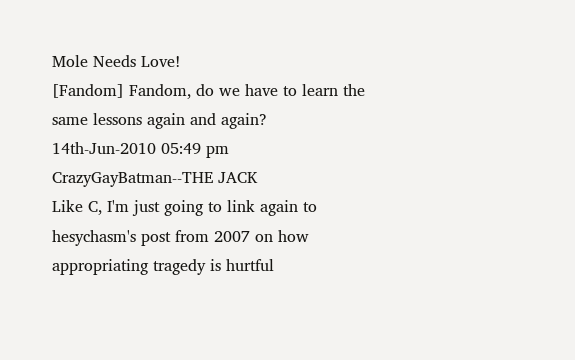Mole Needs Love!
[Fandom] Fandom, do we have to learn the same lessons again and again?
14th-Jun-2010 05:49 pm
CrazyGayBatman--THE JACK
Like C, I'm just going to link again to hesychasm's post from 2007 on how appropriating tragedy is hurtful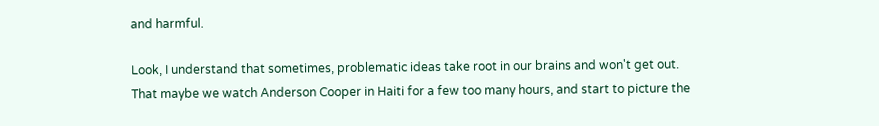and harmful.

Look, I understand that sometimes, problematic ideas take root in our brains and won't get out. That maybe we watch Anderson Cooper in Haiti for a few too many hours, and start to picture the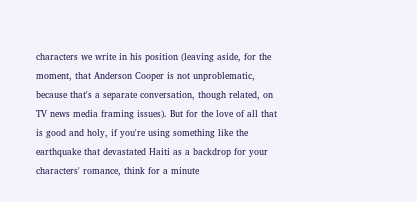characters we write in his position (leaving aside, for the moment, that Anderson Cooper is not unproblematic, because that's a separate conversation, though related, on TV news media framing issues). But for the love of all that is good and holy, if you're using something like the earthquake that devastated Haiti as a backdrop for your characters' romance, think for a minute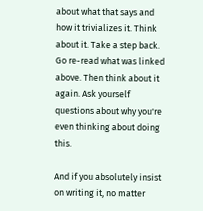about what that says and how it trivializes it. Think about it. Take a step back. Go re-read what was linked above. Then think about it again. Ask yourself questions about why you're even thinking about doing this.

And if you absolutely insist on writing it, no matter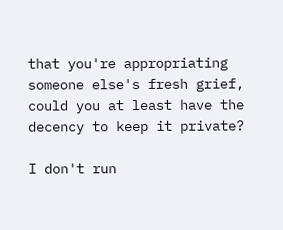that you're appropriating someone else's fresh grief, could you at least have the decency to keep it private?

I don't run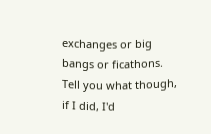exchanges or big bangs or ficathons. Tell you what though, if I did, I'd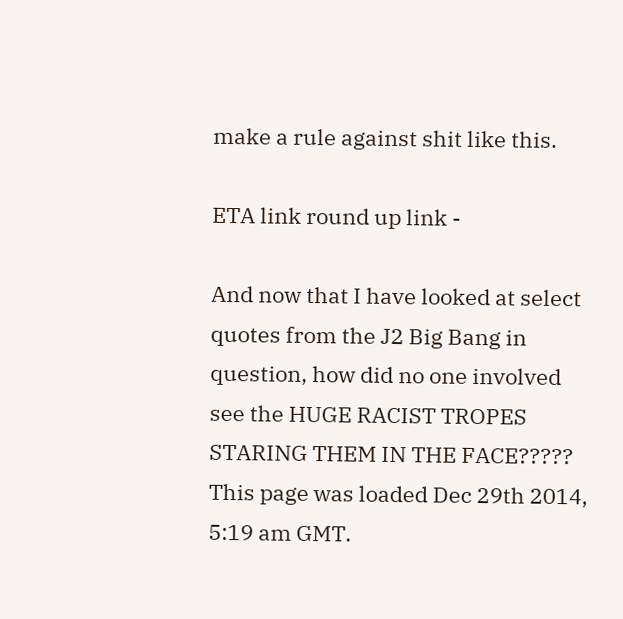make a rule against shit like this.

ETA link round up link -

And now that I have looked at select quotes from the J2 Big Bang in question, how did no one involved see the HUGE RACIST TROPES STARING THEM IN THE FACE?????
This page was loaded Dec 29th 2014, 5:19 am GMT.